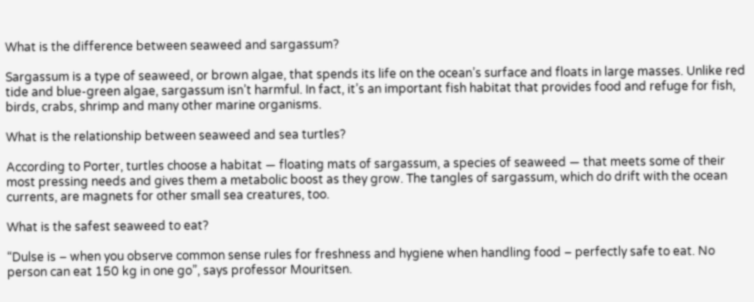What is the difference between seaweed and sargassum?

Sargassum is a type of seaweed, or brown algae, that spends its life on the ocean’s surface and floats in large masses. Unlike red tide and blue-green algae, sargassum isn’t harmful. In fact, it’s an important fish habitat that provides food and refuge for fish, birds, crabs, shrimp and many other marine organisms.

What is the relationship between seaweed and sea turtles?

According to Porter, turtles choose a habitat — floating mats of sargassum, a species of seaweed — that meets some of their most pressing needs and gives them a metabolic boost as they grow. The tangles of sargassum, which do drift with the ocean currents, are magnets for other small sea creatures, too.

What is the safest seaweed to eat?

“Dulse is – when you observe common sense rules for freshness and hygiene when handling food – perfectly safe to eat. No person can eat 150 kg in one go”, says professor Mouritsen.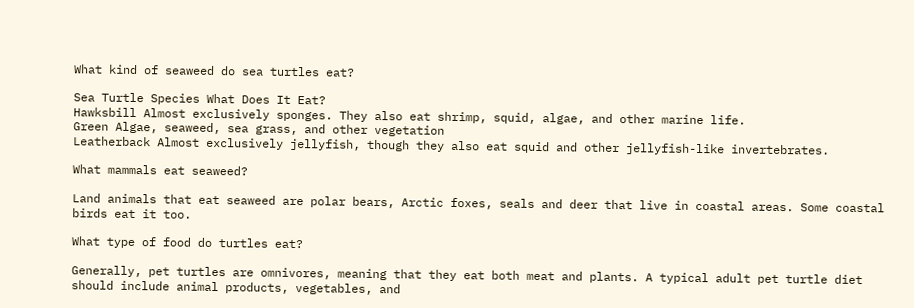What kind of seaweed do sea turtles eat?

Sea Turtle Species What Does It Eat?
Hawksbill Almost exclusively sponges. They also eat shrimp, squid, algae, and other marine life.
Green Algae, seaweed, sea grass, and other vegetation
Leatherback Almost exclusively jellyfish, though they also eat squid and other jellyfish-like invertebrates.

What mammals eat seaweed?

Land animals that eat seaweed are polar bears, Arctic foxes, seals and deer that live in coastal areas. Some coastal birds eat it too.

What type of food do turtles eat?

Generally, pet turtles are omnivores, meaning that they eat both meat and plants. A typical adult pet turtle diet should include animal products, vegetables, and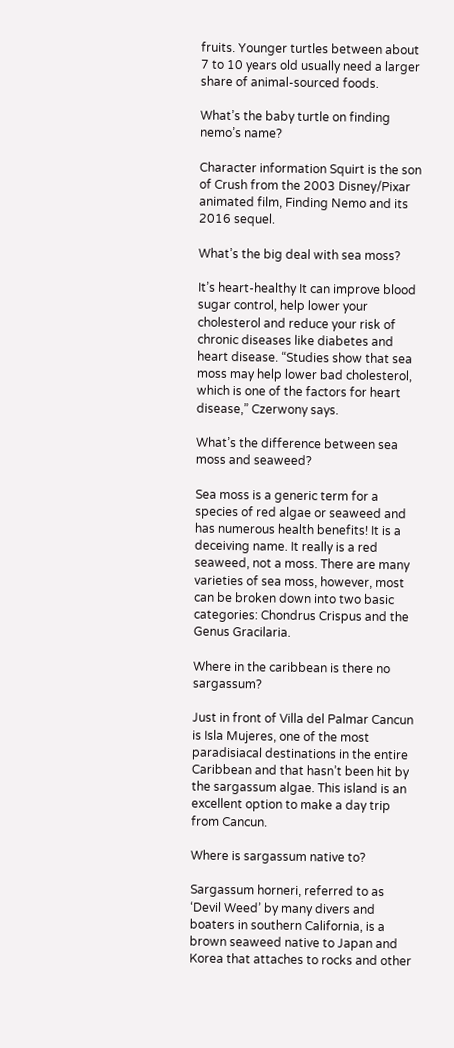fruits. Younger turtles between about 7 to 10 years old usually need a larger share of animal-sourced foods.

What’s the baby turtle on finding nemo’s name?

Character information Squirt is the son of Crush from the 2003 Disney/Pixar animated film, Finding Nemo and its 2016 sequel.

What’s the big deal with sea moss?

It’s heart-healthy It can improve blood sugar control, help lower your cholesterol and reduce your risk of chronic diseases like diabetes and heart disease. “Studies show that sea moss may help lower bad cholesterol, which is one of the factors for heart disease,” Czerwony says.

What’s the difference between sea moss and seaweed?

Sea moss is a generic term for a species of red algae or seaweed and has numerous health benefits! It is a deceiving name. It really is a red seaweed, not a moss. There are many varieties of sea moss, however, most can be broken down into two basic categories: Chondrus Crispus and the Genus Gracilaria.

Where in the caribbean is there no sargassum?

Just in front of Villa del Palmar Cancun is Isla Mujeres, one of the most paradisiacal destinations in the entire Caribbean and that hasn’t been hit by the sargassum algae. This island is an excellent option to make a day trip from Cancun.

Where is sargassum native to?

Sargassum horneri, referred to as ‘Devil Weed’ by many divers and boaters in southern California, is a brown seaweed native to Japan and Korea that attaches to rocks and other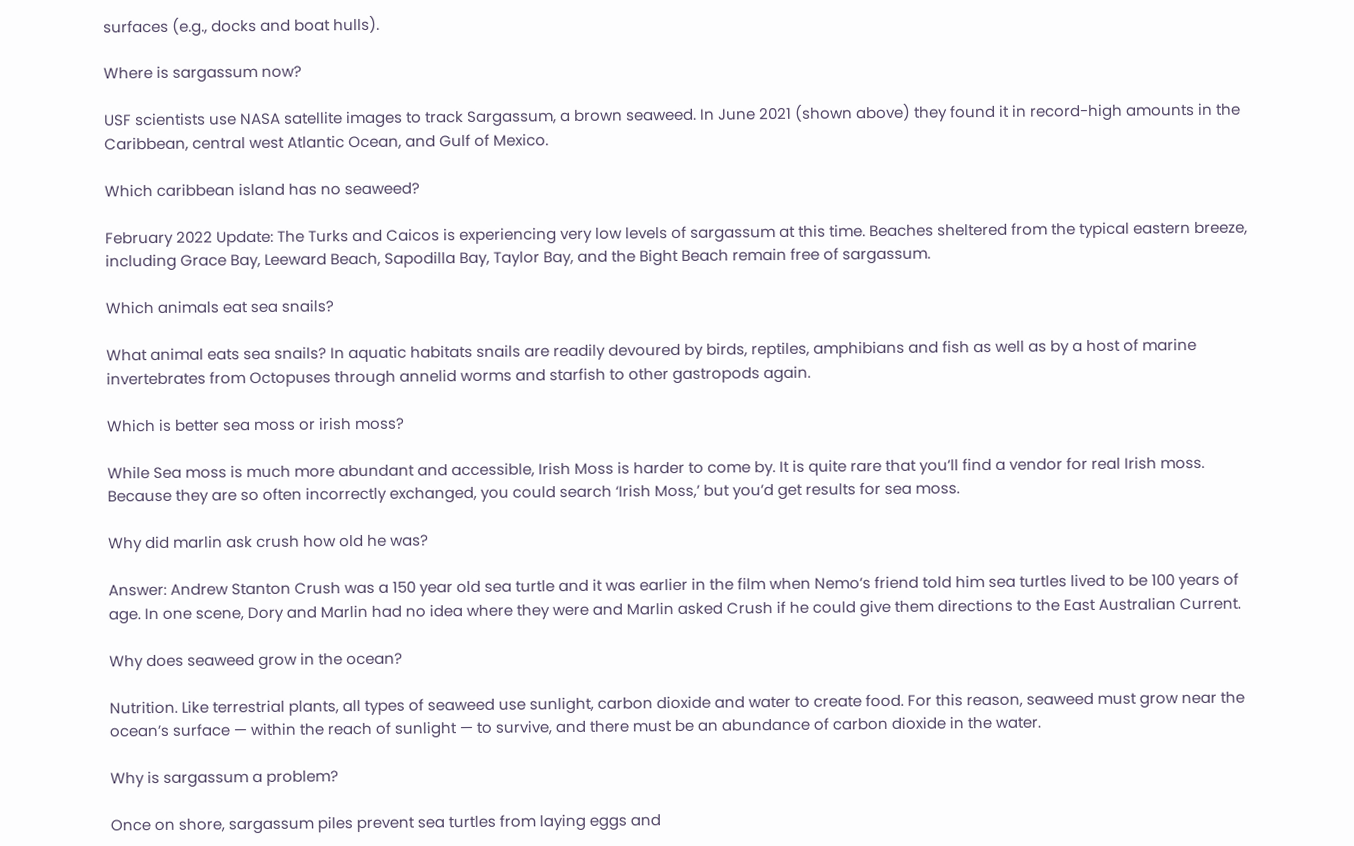surfaces (e.g., docks and boat hulls).

Where is sargassum now?

USF scientists use NASA satellite images to track Sargassum, a brown seaweed. In June 2021 (shown above) they found it in record-high amounts in the Caribbean, central west Atlantic Ocean, and Gulf of Mexico.

Which caribbean island has no seaweed?

February 2022 Update: The Turks and Caicos is experiencing very low levels of sargassum at this time. Beaches sheltered from the typical eastern breeze, including Grace Bay, Leeward Beach, Sapodilla Bay, Taylor Bay, and the Bight Beach remain free of sargassum.

Which animals eat sea snails?

What animal eats sea snails? In aquatic habitats snails are readily devoured by birds, reptiles, amphibians and fish as well as by a host of marine invertebrates from Octopuses through annelid worms and starfish to other gastropods again.

Which is better sea moss or irish moss?

While Sea moss is much more abundant and accessible, Irish Moss is harder to come by. It is quite rare that you’ll find a vendor for real Irish moss. Because they are so often incorrectly exchanged, you could search ‘Irish Moss,’ but you’d get results for sea moss.

Why did marlin ask crush how old he was?

Answer: Andrew Stanton Crush was a 150 year old sea turtle and it was earlier in the film when Nemo’s friend told him sea turtles lived to be 100 years of age. In one scene, Dory and Marlin had no idea where they were and Marlin asked Crush if he could give them directions to the East Australian Current.

Why does seaweed grow in the ocean?

Nutrition. Like terrestrial plants, all types of seaweed use sunlight, carbon dioxide and water to create food. For this reason, seaweed must grow near the ocean’s surface — within the reach of sunlight — to survive, and there must be an abundance of carbon dioxide in the water.

Why is sargassum a problem?

Once on shore, sargassum piles prevent sea turtles from laying eggs and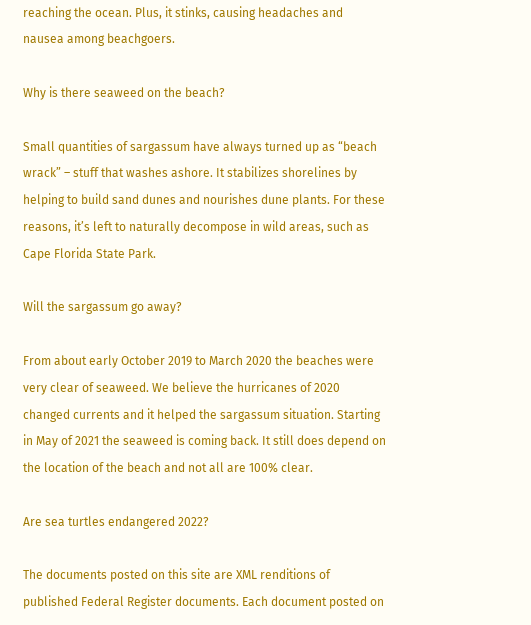reaching the ocean. Plus, it stinks, causing headaches and nausea among beachgoers.

Why is there seaweed on the beach?

Small quantities of sargassum have always turned up as “beach wrack” – stuff that washes ashore. It stabilizes shorelines by helping to build sand dunes and nourishes dune plants. For these reasons, it’s left to naturally decompose in wild areas, such as Cape Florida State Park.

Will the sargassum go away?

From about early October 2019 to March 2020 the beaches were very clear of seaweed. We believe the hurricanes of 2020 changed currents and it helped the sargassum situation. Starting in May of 2021 the seaweed is coming back. It still does depend on the location of the beach and not all are 100% clear.

Are sea turtles endangered 2022?

The documents posted on this site are XML renditions of published Federal Register documents. Each document posted on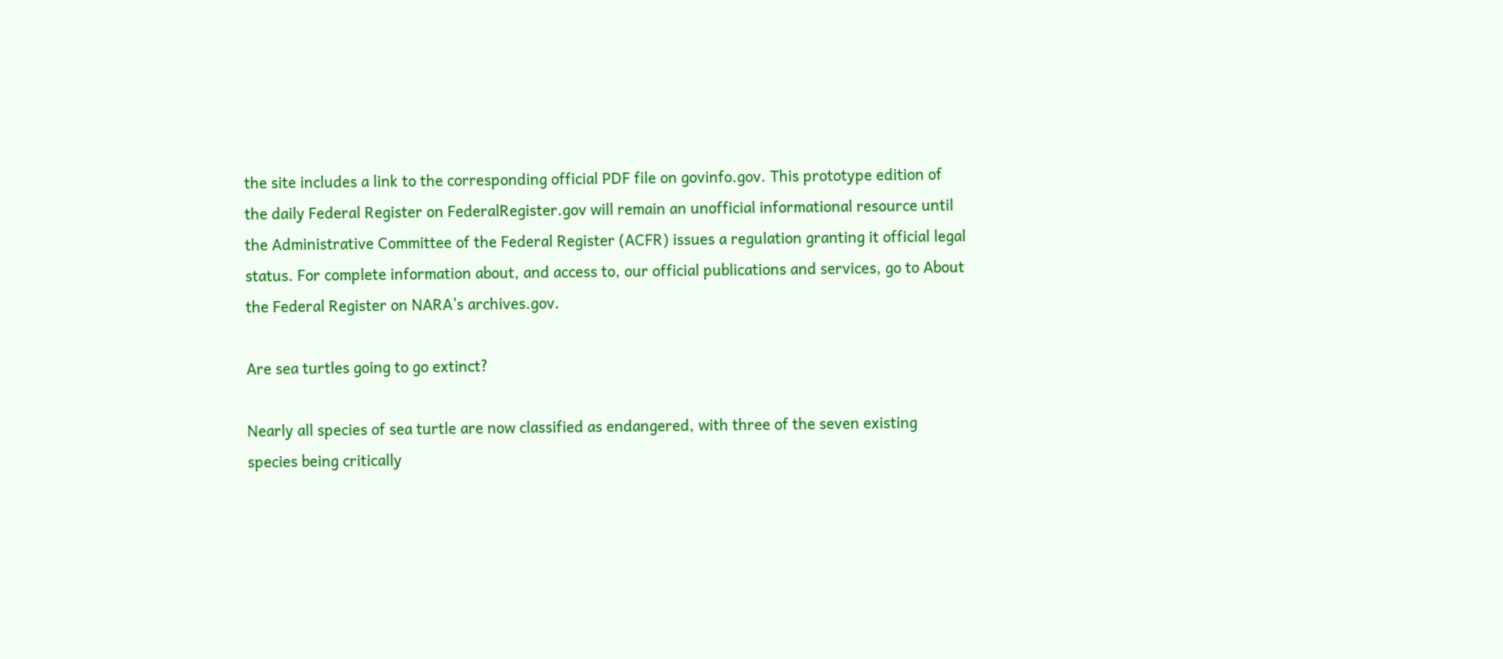the site includes a link to the corresponding official PDF file on govinfo.gov. This prototype edition of the daily Federal Register on FederalRegister.gov will remain an unofficial informational resource until the Administrative Committee of the Federal Register (ACFR) issues a regulation granting it official legal status. For complete information about, and access to, our official publications and services, go to About the Federal Register on NARA’s archives.gov.

Are sea turtles going to go extinct?

Nearly all species of sea turtle are now classified as endangered, with three of the seven existing species being critically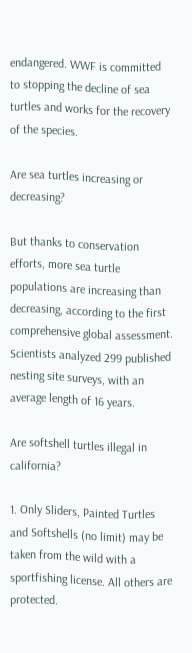endangered. WWF is committed to stopping the decline of sea turtles and works for the recovery of the species.

Are sea turtles increasing or decreasing?

But thanks to conservation efforts, more sea turtle populations are increasing than decreasing, according to the first comprehensive global assessment. Scientists analyzed 299 published nesting site surveys, with an average length of 16 years.

Are softshell turtles illegal in california?

1. Only Sliders, Painted Turtles and Softshells (no limit) may be taken from the wild with a sportfishing license. All others are protected.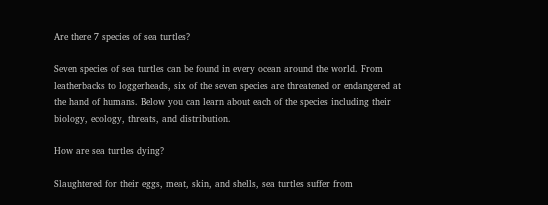Are there 7 species of sea turtles?

Seven species of sea turtles can be found in every ocean around the world. From leatherbacks to loggerheads, six of the seven species are threatened or endangered at the hand of humans. Below you can learn about each of the species including their biology, ecology, threats, and distribution.

How are sea turtles dying?

Slaughtered for their eggs, meat, skin, and shells, sea turtles suffer from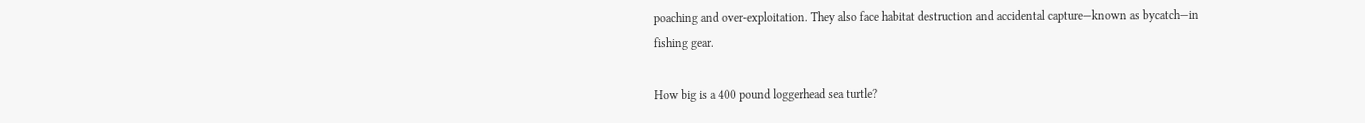poaching and over-exploitation. They also face habitat destruction and accidental capture—known as bycatch—in fishing gear.

How big is a 400 pound loggerhead sea turtle?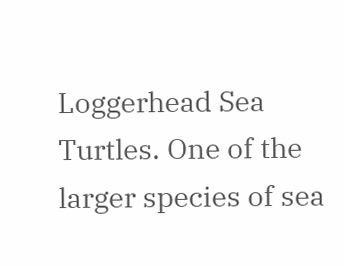Loggerhead Sea Turtles. One of the larger species of sea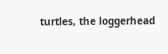turtles, the loggerhead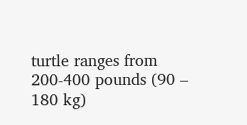turtle ranges from 200-400 pounds (90 – 180 kg)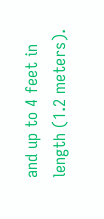and up to 4 feet in length (1.2 meters).